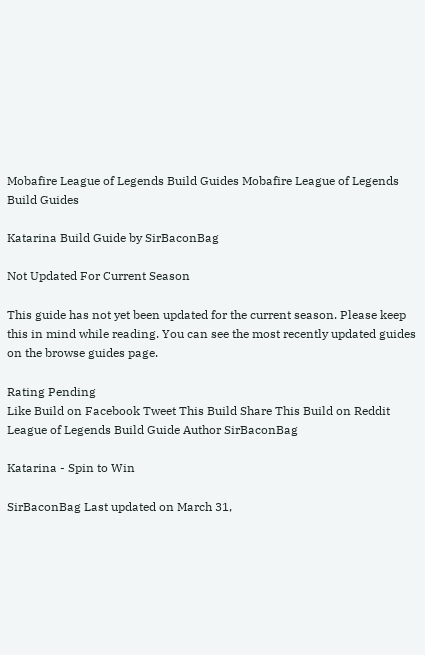Mobafire League of Legends Build Guides Mobafire League of Legends Build Guides

Katarina Build Guide by SirBaconBag

Not Updated For Current Season

This guide has not yet been updated for the current season. Please keep this in mind while reading. You can see the most recently updated guides on the browse guides page.

Rating Pending
Like Build on Facebook Tweet This Build Share This Build on Reddit
League of Legends Build Guide Author SirBaconBag

Katarina - Spin to Win

SirBaconBag Last updated on March 31,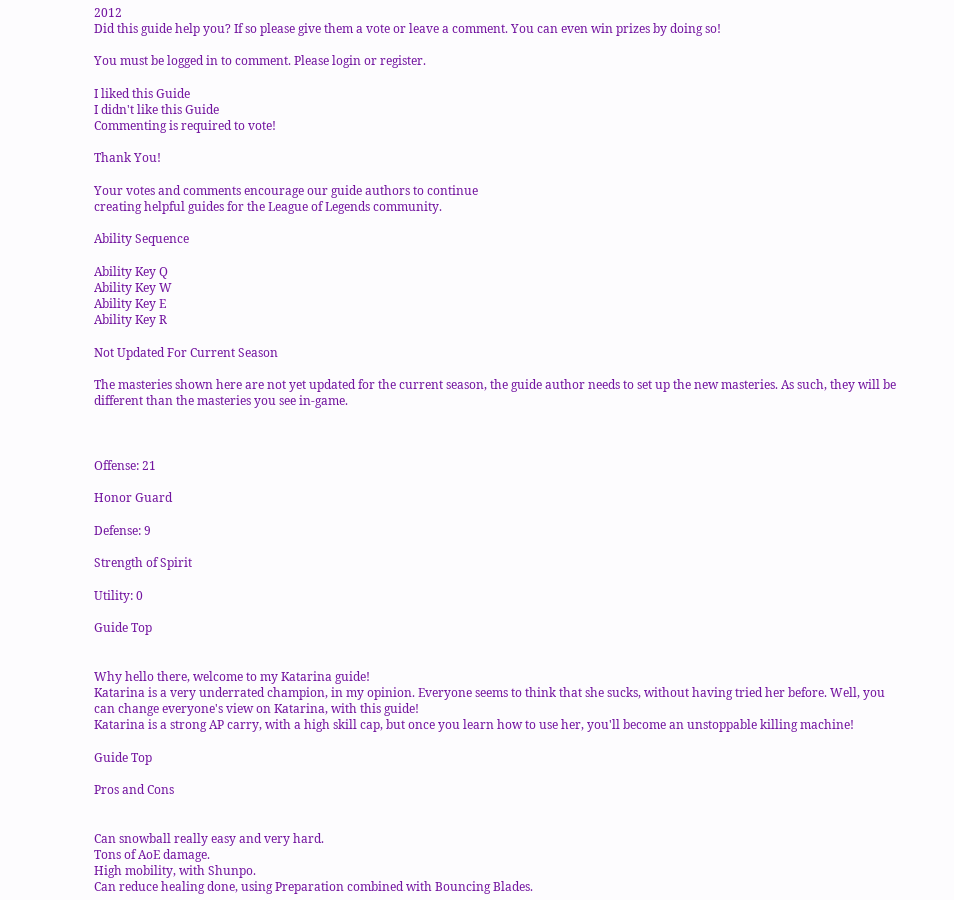2012
Did this guide help you? If so please give them a vote or leave a comment. You can even win prizes by doing so!

You must be logged in to comment. Please login or register.

I liked this Guide
I didn't like this Guide
Commenting is required to vote!

Thank You!

Your votes and comments encourage our guide authors to continue
creating helpful guides for the League of Legends community.

Ability Sequence

Ability Key Q
Ability Key W
Ability Key E
Ability Key R

Not Updated For Current Season

The masteries shown here are not yet updated for the current season, the guide author needs to set up the new masteries. As such, they will be different than the masteries you see in-game.



Offense: 21

Honor Guard

Defense: 9

Strength of Spirit

Utility: 0

Guide Top


Why hello there, welcome to my Katarina guide!
Katarina is a very underrated champion, in my opinion. Everyone seems to think that she sucks, without having tried her before. Well, you can change everyone's view on Katarina, with this guide!
Katarina is a strong AP carry, with a high skill cap, but once you learn how to use her, you'll become an unstoppable killing machine!

Guide Top

Pros and Cons


Can snowball really easy and very hard.
Tons of AoE damage.
High mobility, with Shunpo.
Can reduce healing done, using Preparation combined with Bouncing Blades.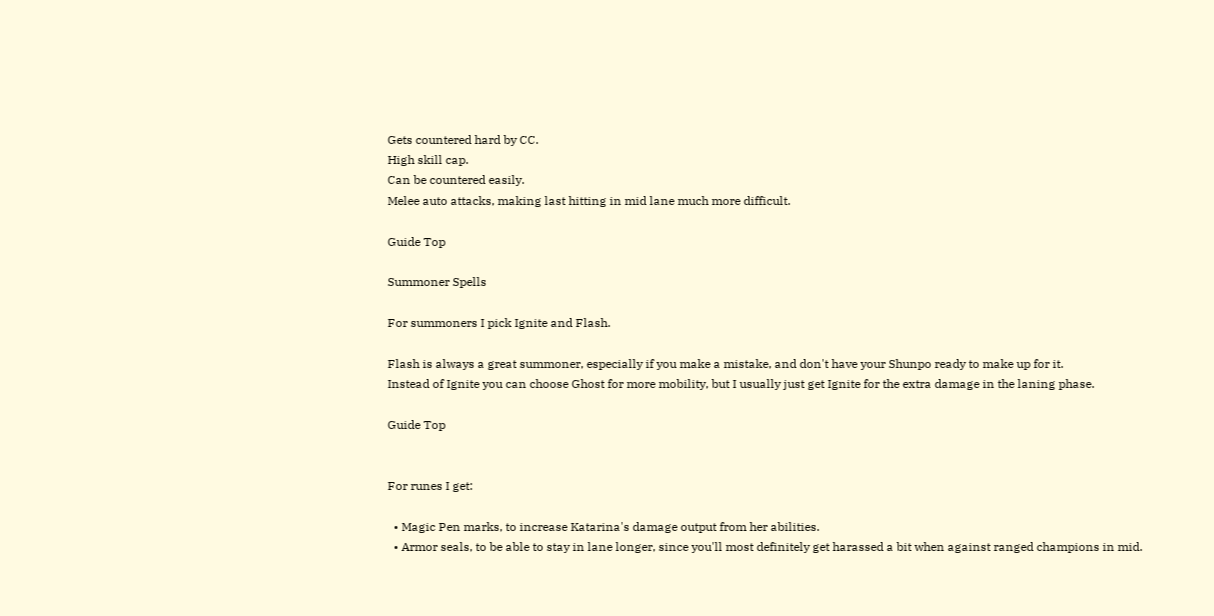Gets countered hard by CC.
High skill cap.
Can be countered easily.
Melee auto attacks, making last hitting in mid lane much more difficult.

Guide Top

Summoner Spells

For summoners I pick Ignite and Flash.

Flash is always a great summoner, especially if you make a mistake, and don't have your Shunpo ready to make up for it.
Instead of Ignite you can choose Ghost for more mobility, but I usually just get Ignite for the extra damage in the laning phase.

Guide Top


For runes I get:

  • Magic Pen marks, to increase Katarina's damage output from her abilities.
  • Armor seals, to be able to stay in lane longer, since you'll most definitely get harassed a bit when against ranged champions in mid.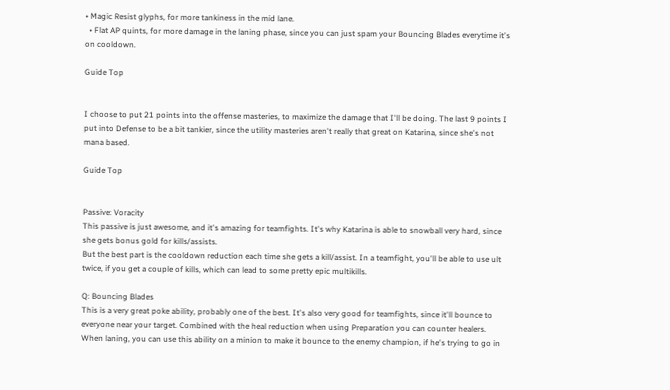• Magic Resist glyphs, for more tankiness in the mid lane.
  • Flat AP quints, for more damage in the laning phase, since you can just spam your Bouncing Blades everytime it's on cooldown.

Guide Top


I choose to put 21 points into the offense masteries, to maximize the damage that I'll be doing. The last 9 points I put into Defense to be a bit tankier, since the utility masteries aren't really that great on Katarina, since she's not mana based.

Guide Top


Passive: Voracity
This passive is just awesome, and it's amazing for teamfights. It's why Katarina is able to snowball very hard, since she gets bonus gold for kills/assists.
But the best part is the cooldown reduction each time she gets a kill/assist. In a teamfight, you'll be able to use ult twice, if you get a couple of kills, which can lead to some pretty epic multikills.

Q: Bouncing Blades
This is a very great poke ability, probably one of the best. It's also very good for teamfights, since it'll bounce to everyone near your target. Combined with the heal reduction when using Preparation you can counter healers.
When laning, you can use this ability on a minion to make it bounce to the enemy champion, if he's trying to go in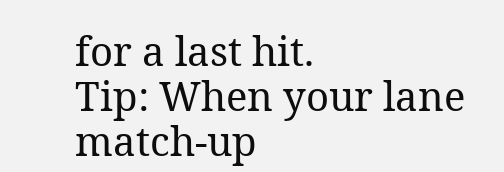for a last hit.
Tip: When your lane match-up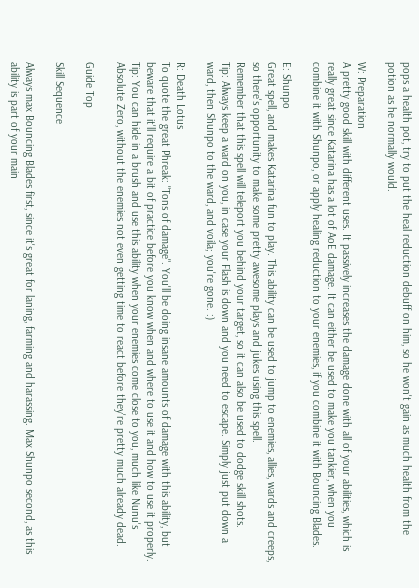pops a health pot, try to put the heal reduction debuff on him, so he won't gain as much health from the potion as he normally would.

W: Preparation
A pretty good skill with different uses. It passively increases the damage done with all of your abilities, which is really great since Katarina has a lot of AoE damage. It can either be used to make you tankier, when you combine it with Shunpo, or apply healing reduction to your enemies, if you combine it with Bouncing Blades.

E: Shunpo
Great spell, and makes Katarina fun to play. This ability can be used to jump to enemies, allies, wards and creeps, so there's opportunity to make some pretty awesome plays and jukes using this spell.
Remember that this spell will teleport you behind your target, so it can also be used to dodge skill shots.
Tip: Always keep a ward on you, in case your Flash is down and you need to escape. Simply just put down a ward, then Shunpo to the ward, and voila; you're gone. :)

R: Death Lotus
To quote the great Phreak: "Tons of damage". You'll be doing insane amounts of damage with this ability, but beware that it'll require a bit of practice before you know when and where to use it and how to use it properly.
Tip: You can hide in a brush and use this ability when your enemies come close to you, much like Nunu's Absolute Zero, without the enemies not even getting time to react before they're pretty much already dead.

Guide Top

Skill Sequence

Always max Bouncing Blades first, since it's great for laning, farming and harassing. Max Shunpo second, as this ability is part of your main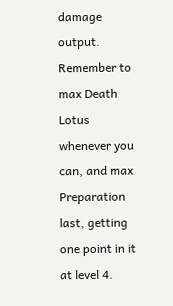damage output.
Remember to max Death Lotus whenever you can, and max Preparation last, getting one point in it at level 4.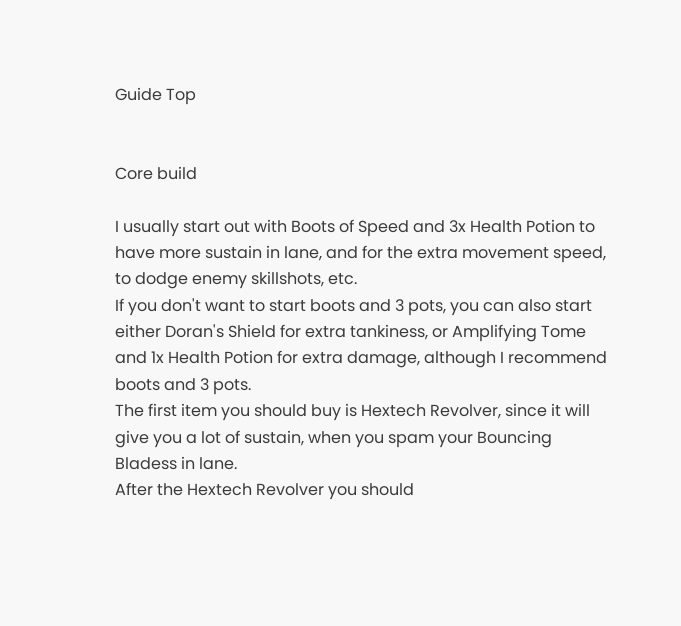Guide Top


Core build

I usually start out with Boots of Speed and 3x Health Potion to have more sustain in lane, and for the extra movement speed, to dodge enemy skillshots, etc.
If you don't want to start boots and 3 pots, you can also start either Doran's Shield for extra tankiness, or Amplifying Tome and 1x Health Potion for extra damage, although I recommend boots and 3 pots.
The first item you should buy is Hextech Revolver, since it will give you a lot of sustain, when you spam your Bouncing Bladess in lane.
After the Hextech Revolver you should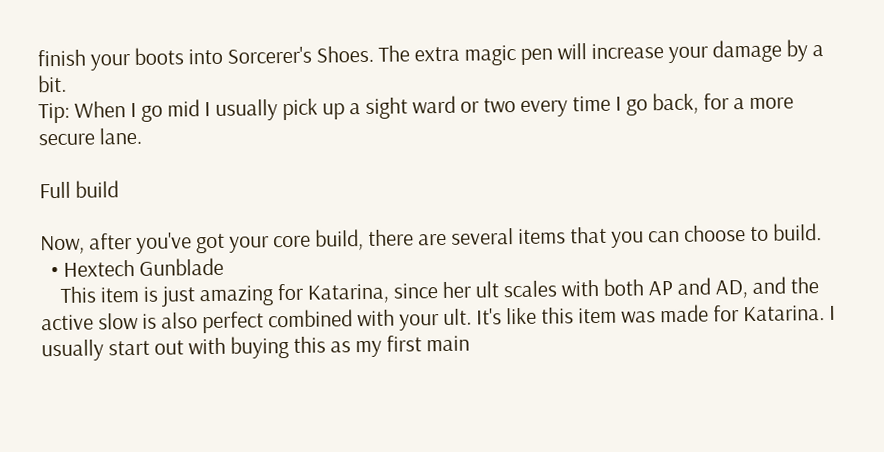finish your boots into Sorcerer's Shoes. The extra magic pen will increase your damage by a bit.
Tip: When I go mid I usually pick up a sight ward or two every time I go back, for a more secure lane.

Full build

Now, after you've got your core build, there are several items that you can choose to build.
  • Hextech Gunblade
    This item is just amazing for Katarina, since her ult scales with both AP and AD, and the active slow is also perfect combined with your ult. It's like this item was made for Katarina. I usually start out with buying this as my first main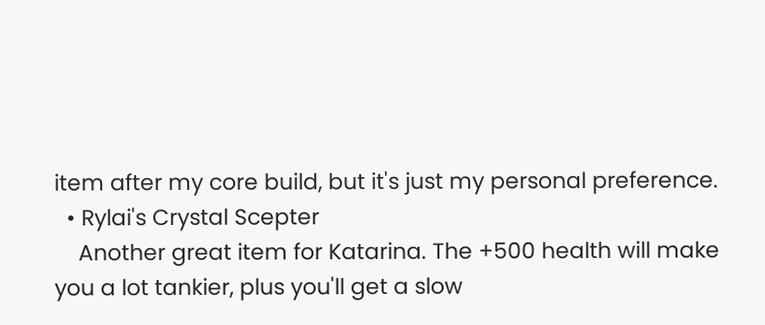item after my core build, but it's just my personal preference.
  • Rylai's Crystal Scepter
    Another great item for Katarina. The +500 health will make you a lot tankier, plus you'll get a slow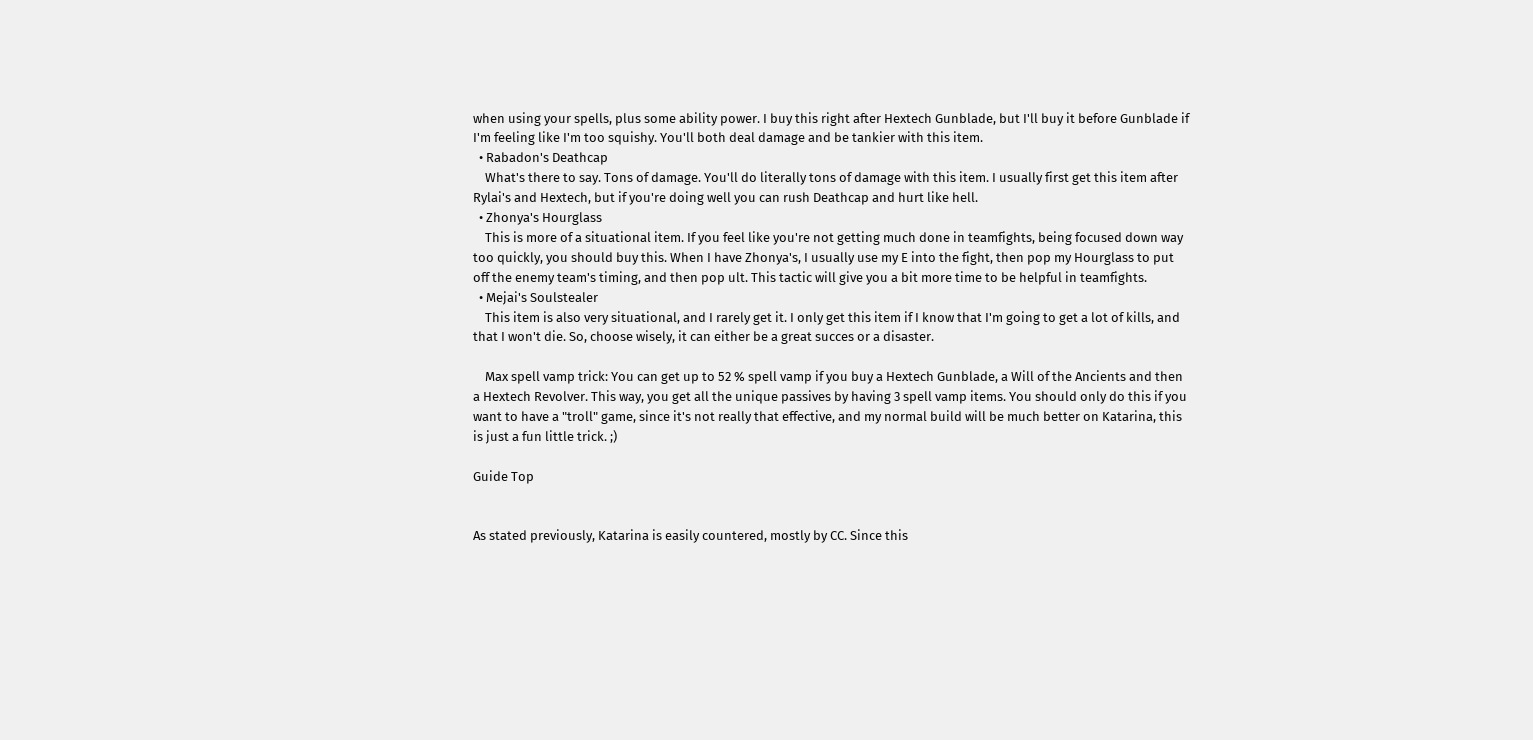when using your spells, plus some ability power. I buy this right after Hextech Gunblade, but I'll buy it before Gunblade if I'm feeling like I'm too squishy. You'll both deal damage and be tankier with this item.
  • Rabadon's Deathcap
    What's there to say. Tons of damage. You'll do literally tons of damage with this item. I usually first get this item after Rylai's and Hextech, but if you're doing well you can rush Deathcap and hurt like hell.
  • Zhonya's Hourglass
    This is more of a situational item. If you feel like you're not getting much done in teamfights, being focused down way too quickly, you should buy this. When I have Zhonya's, I usually use my E into the fight, then pop my Hourglass to put off the enemy team's timing, and then pop ult. This tactic will give you a bit more time to be helpful in teamfights.
  • Mejai's Soulstealer
    This item is also very situational, and I rarely get it. I only get this item if I know that I'm going to get a lot of kills, and that I won't die. So, choose wisely, it can either be a great succes or a disaster.

    Max spell vamp trick: You can get up to 52 % spell vamp if you buy a Hextech Gunblade, a Will of the Ancients and then a Hextech Revolver. This way, you get all the unique passives by having 3 spell vamp items. You should only do this if you want to have a "troll" game, since it's not really that effective, and my normal build will be much better on Katarina, this is just a fun little trick. ;)

Guide Top


As stated previously, Katarina is easily countered, mostly by CC. Since this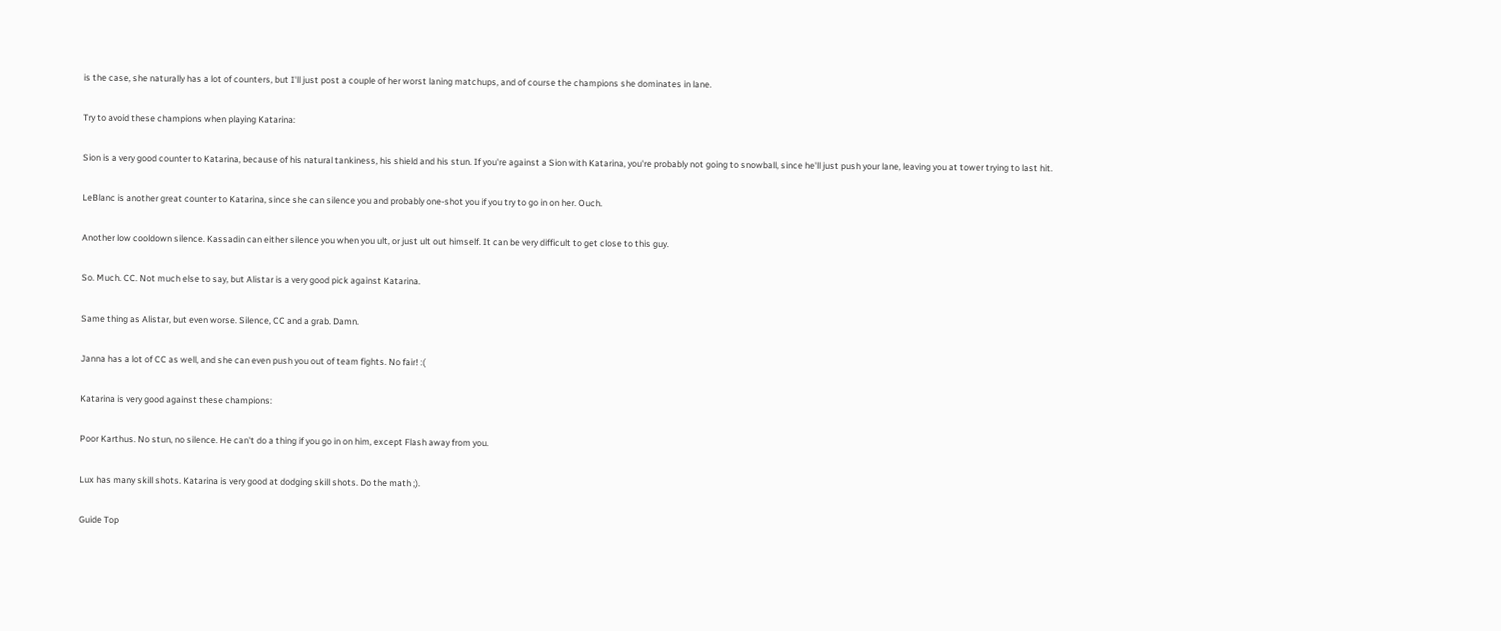is the case, she naturally has a lot of counters, but I'll just post a couple of her worst laning matchups, and of course the champions she dominates in lane.

Try to avoid these champions when playing Katarina:

Sion is a very good counter to Katarina, because of his natural tankiness, his shield and his stun. If you're against a Sion with Katarina, you're probably not going to snowball, since he'll just push your lane, leaving you at tower trying to last hit.

LeBlanc is another great counter to Katarina, since she can silence you and probably one-shot you if you try to go in on her. Ouch.

Another low cooldown silence. Kassadin can either silence you when you ult, or just ult out himself. It can be very difficult to get close to this guy.

So. Much. CC. Not much else to say, but Alistar is a very good pick against Katarina.

Same thing as Alistar, but even worse. Silence, CC and a grab. Damn.

Janna has a lot of CC as well, and she can even push you out of team fights. No fair! :(

Katarina is very good against these champions:

Poor Karthus. No stun, no silence. He can't do a thing if you go in on him, except Flash away from you.

Lux has many skill shots. Katarina is very good at dodging skill shots. Do the math ;).

Guide Top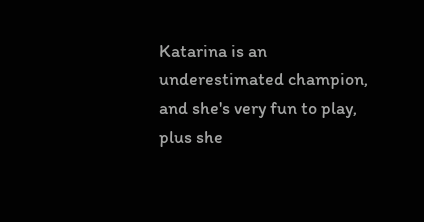Katarina is an underestimated champion, and she's very fun to play, plus she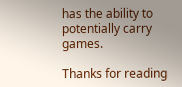has the ability to potentially carry games.

Thanks for reading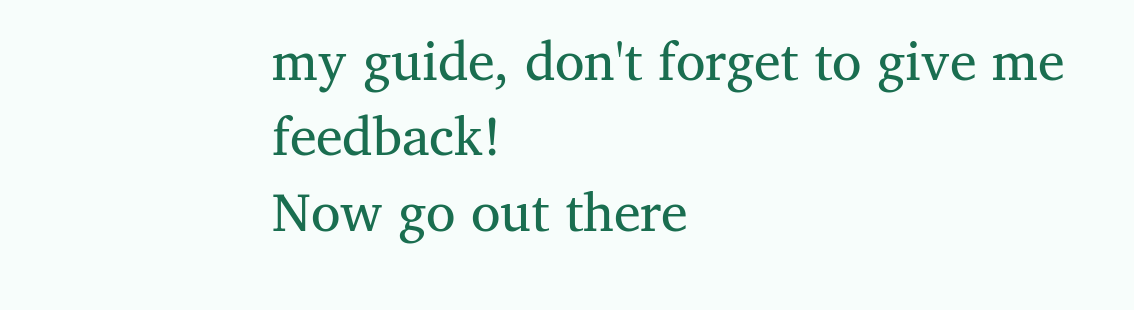my guide, don't forget to give me feedback!
Now go out there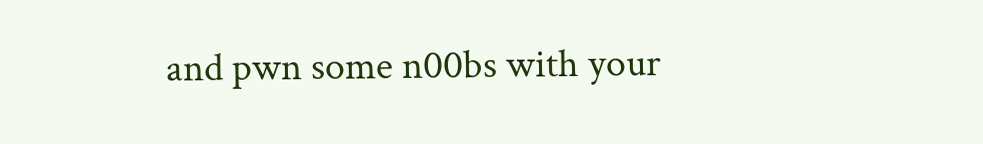and pwn some n00bs with your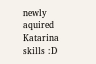newly aquired Katarina skills :D